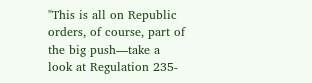"This is all on Republic orders, of course, part of the big push—take a look at Regulation 235-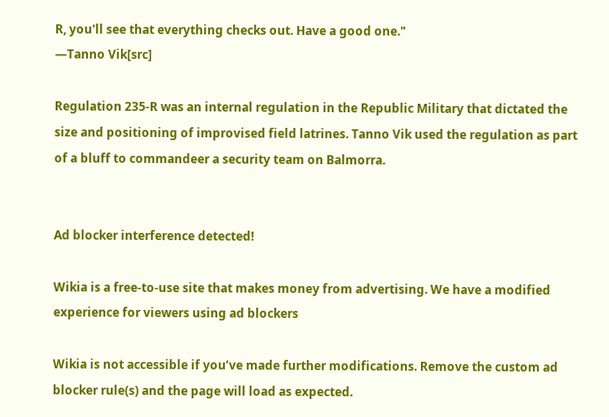R, you'll see that everything checks out. Have a good one."
―Tanno Vik[src]

Regulation 235-R was an internal regulation in the Republic Military that dictated the size and positioning of improvised field latrines. Tanno Vik used the regulation as part of a bluff to commandeer a security team on Balmorra.


Ad blocker interference detected!

Wikia is a free-to-use site that makes money from advertising. We have a modified experience for viewers using ad blockers

Wikia is not accessible if you’ve made further modifications. Remove the custom ad blocker rule(s) and the page will load as expected.